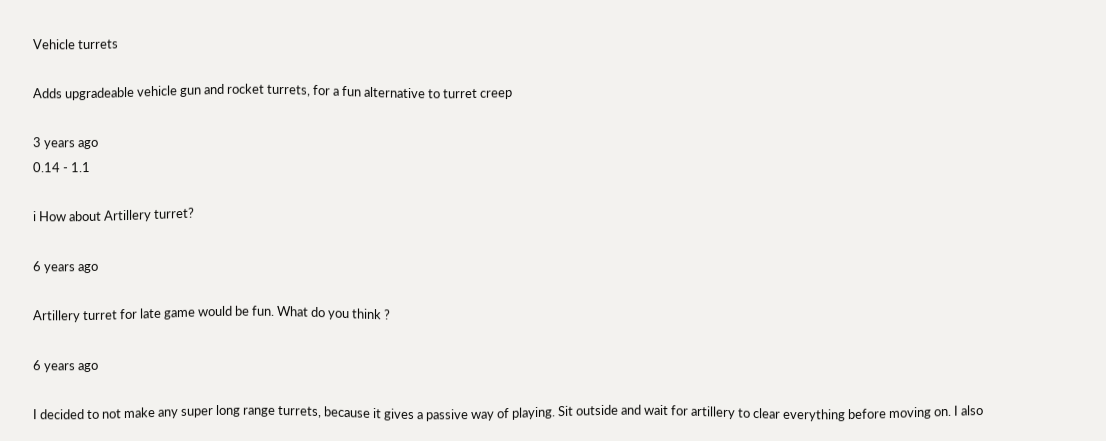Vehicle turrets

Adds upgradeable vehicle gun and rocket turrets, for a fun alternative to turret creep

3 years ago
0.14 - 1.1

i How about Artillery turret?

6 years ago

Artillery turret for late game would be fun. What do you think ?

6 years ago

I decided to not make any super long range turrets, because it gives a passive way of playing. Sit outside and wait for artillery to clear everything before moving on. I also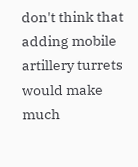don't think that adding mobile artillery turrets would make much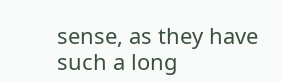sense, as they have such a long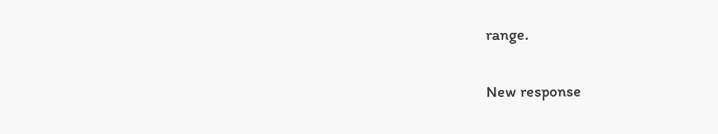range.

New response